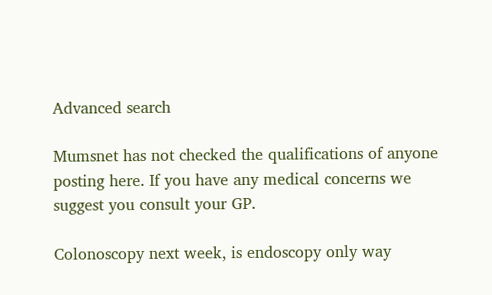Advanced search

Mumsnet has not checked the qualifications of anyone posting here. If you have any medical concerns we suggest you consult your GP.

Colonoscopy next week, is endoscopy only way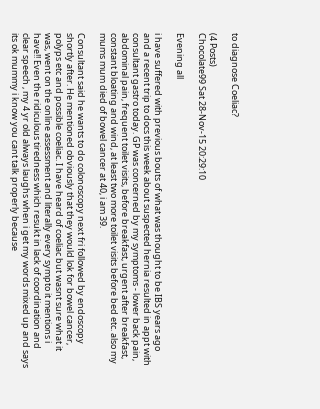to diagnose Coeliac?

(4 Posts)
Chocolate99 Sat 28-Nov-15 20:29:10

Evening all

i have suffered with previous bouts of what was thought to be IBS years ago and a recent trip to docs this week about suspected hernia resulted in appt with consultant gastro today. GP was concerned by my symptoms - lower back pain, abdominal pain, frequent toilet visits, before breakfast, urgent after breakfast, constant bloating and wind, at least two more toilet visits before bed etc. also my mums mum died of bowel cancer at 40, i am 39.

Consultant said he wants to do colonoscopy next fri followed by endoscopy shortly after. He mentioned obviously that they would lok for bowel cancer, polyps etc and possible coeliac. I have heard of coeliac but wasnt sure what it was, went on the online assessment and literally every sympto it mentions i have!! Even the ridiculous tiredness which resukt in lack of coordination and clear speech , my 4 yr old always laughs when i get my words mixed up and says its ok mummy i know you cant talk properly because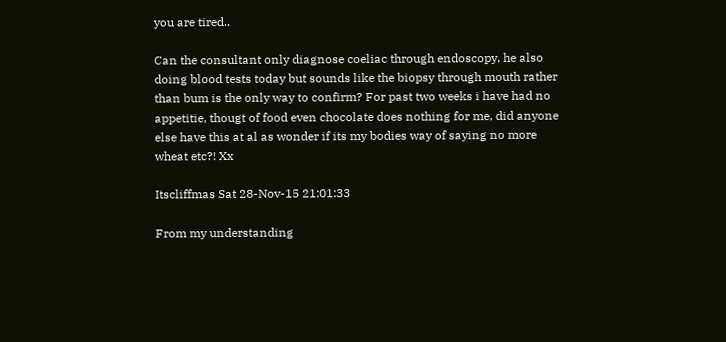you are tired..

Can the consultant only diagnose coeliac through endoscopy, he also doing blood tests today but sounds like the biopsy through mouth rather than bum is the only way to confirm? For past two weeks i have had no appetitie, thougt of food even chocolate does nothing for me, did anyone else have this at al as wonder if its my bodies way of saying no more wheat etc?! Xx

Itscliffmas Sat 28-Nov-15 21:01:33

From my understanding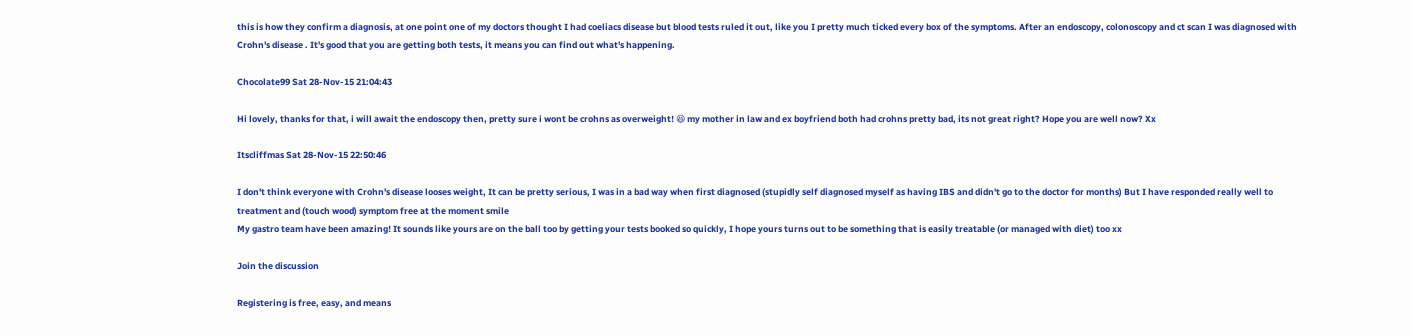this is how they confirm a diagnosis, at one point one of my doctors thought I had coeliacs disease but blood tests ruled it out, like you I pretty much ticked every box of the symptoms. After an endoscopy, colonoscopy and ct scan I was diagnosed with Crohn's disease . It's good that you are getting both tests, it means you can find out what's happening.

Chocolate99 Sat 28-Nov-15 21:04:43

Hi lovely, thanks for that, i will await the endoscopy then, pretty sure i wont be crohns as overweight! 😆 my mother in law and ex boyfriend both had crohns pretty bad, its not great right? Hope you are well now? Xx

Itscliffmas Sat 28-Nov-15 22:50:46

I don't think everyone with Crohn's disease looses weight, It can be pretty serious, I was in a bad way when first diagnosed (stupidly self diagnosed myself as having IBS and didn't go to the doctor for months) But I have responded really well to treatment and (touch wood) symptom free at the moment smile
My gastro team have been amazing! It sounds like yours are on the ball too by getting your tests booked so quickly, I hope yours turns out to be something that is easily treatable (or managed with diet) too xx

Join the discussion

Registering is free, easy, and means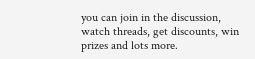you can join in the discussion, watch threads, get discounts, win prizes and lots more.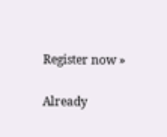Register now »

Already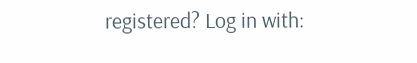registered? Log in with: